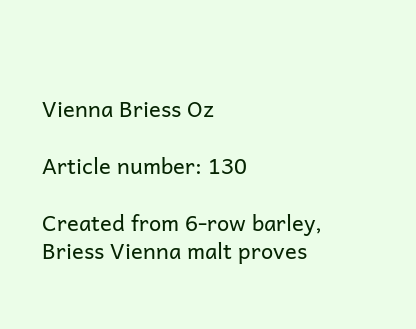Vienna Briess Oz

Article number: 130

Created from 6-row barley, Briess Vienna malt proves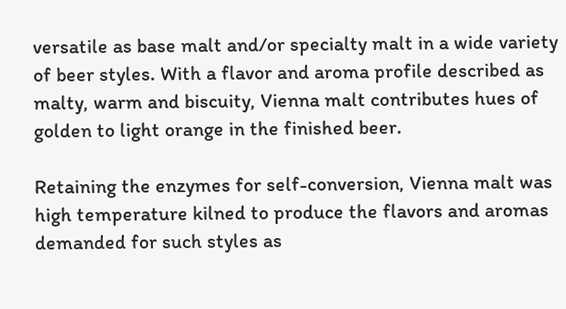versatile as base malt and/or specialty malt in a wide variety of beer styles. With a flavor and aroma profile described as malty, warm and biscuity, Vienna malt contributes hues of golden to light orange in the finished beer.

Retaining the enzymes for self-conversion, Vienna malt was high temperature kilned to produce the flavors and aromas demanded for such styles as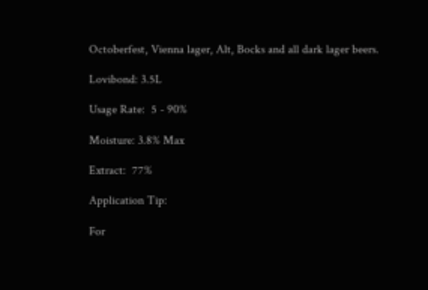Octoberfest, Vienna lager, Alt, Bocks and all dark lager beers.

Lovibond: 3.5L

Usage Rate:  5 - 90%

Moisture: 3.8% Max

Extract:  77%

Application Tip:

For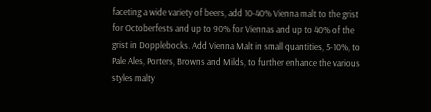faceting a wide variety of beers, add 10-40% Vienna malt to the grist for Octoberfests and up to 90% for Viennas and up to 40% of the grist in Dopplebocks. Add Vienna Malt in small quantities, 5-10%, to Pale Ales, Porters, Browns and Milds, to further enhance the various styles malty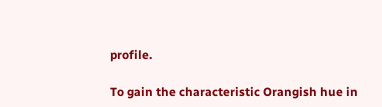profile.

To gain the characteristic Orangish hue in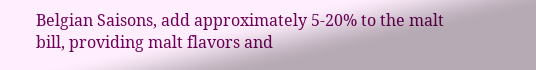Belgian Saisons, add approximately 5-20% to the malt bill, providing malt flavors and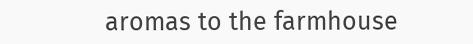aromas to the farmhouse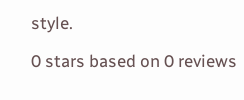style.

0 stars based on 0 reviews